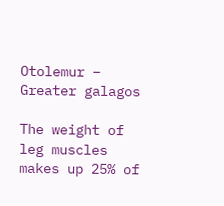Otolemur – Greater galagos

The weight of leg muscles makes up 25% of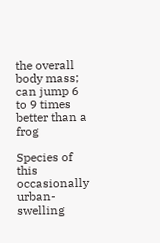the overall body mass; can jump 6 to 9 times better than a frog

Species of this occasionally urban-swelling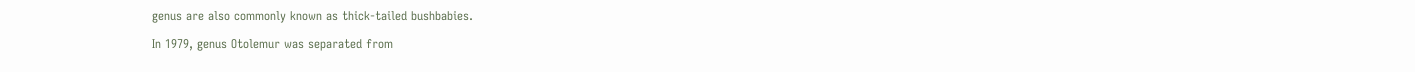genus are also commonly known as thick-tailed bushbabies.

In 1979, genus Otolemur was separated from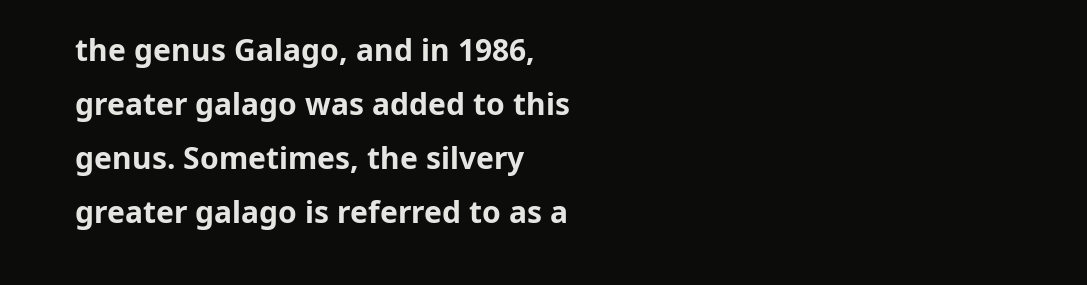the genus Galago, and in 1986, greater galago was added to this genus. Sometimes, the silvery greater galago is referred to as a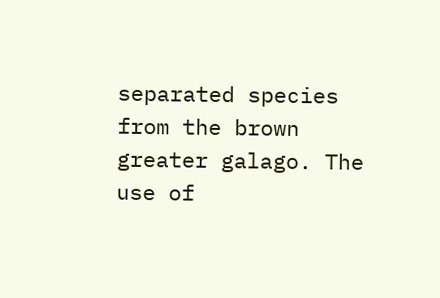separated species from the brown greater galago. The use of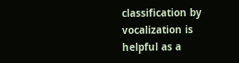classification by vocalization is helpful as a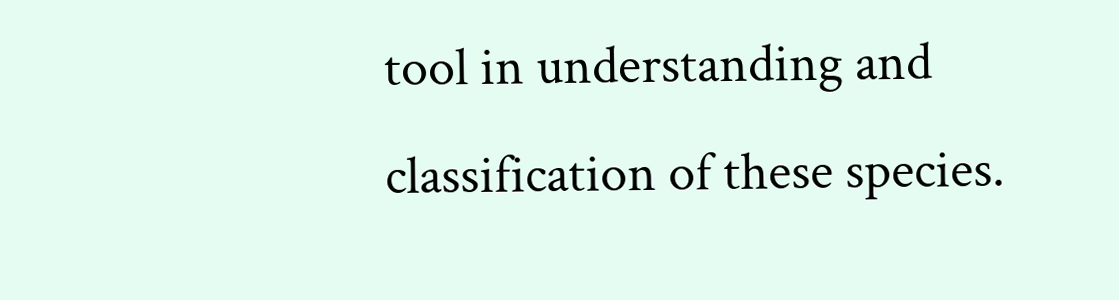tool in understanding and classification of these species.